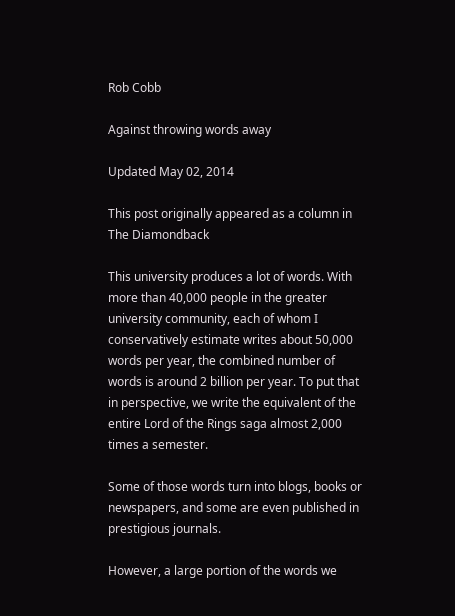Rob Cobb

Against throwing words away

Updated May 02, 2014

This post originally appeared as a column in The Diamondback

This university produces a lot of words. With more than 40,000 people in the greater university community, each of whom I conservatively estimate writes about 50,000 words per year, the combined number of words is around 2 billion per year. To put that in perspective, we write the equivalent of the entire Lord of the Rings saga almost 2,000 times a semester.

Some of those words turn into blogs, books or newspapers, and some are even published in prestigious journals.

However, a large portion of the words we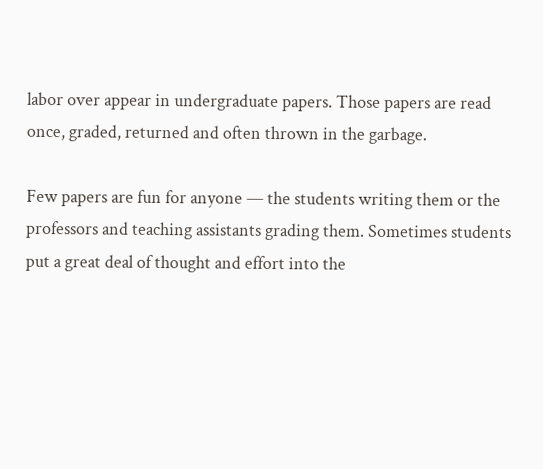labor over appear in undergraduate papers. Those papers are read once, graded, returned and often thrown in the garbage.

Few papers are fun for anyone — the students writing them or the professors and teaching assistants grading them. Sometimes students put a great deal of thought and effort into the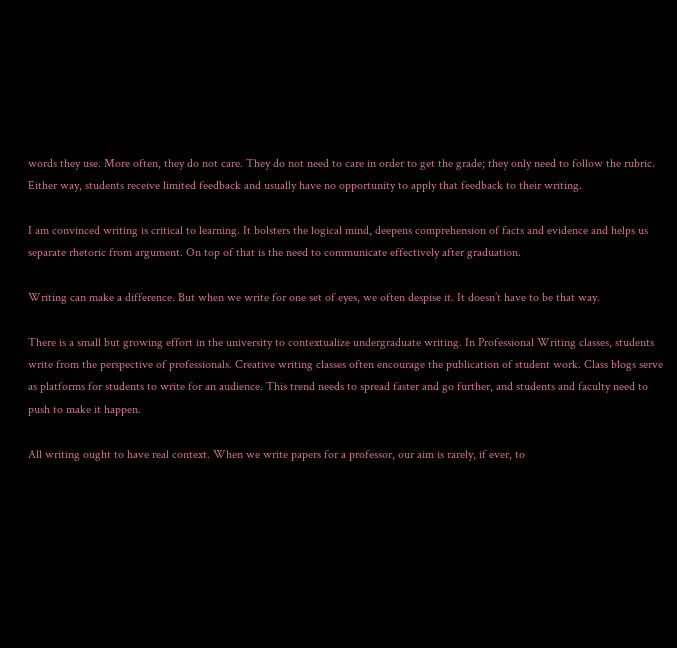words they use. More often, they do not care. They do not need to care in order to get the grade; they only need to follow the rubric. Either way, students receive limited feedback and usually have no opportunity to apply that feedback to their writing.

I am convinced writing is critical to learning. It bolsters the logical mind, deepens comprehension of facts and evidence and helps us separate rhetoric from argument. On top of that is the need to communicate effectively after graduation.

Writing can make a difference. But when we write for one set of eyes, we often despise it. It doesn’t have to be that way.

There is a small but growing effort in the university to contextualize undergraduate writing. In Professional Writing classes, students write from the perspective of professionals. Creative writing classes often encourage the publication of student work. Class blogs serve as platforms for students to write for an audience. This trend needs to spread faster and go further, and students and faculty need to push to make it happen.

All writing ought to have real context. When we write papers for a professor, our aim is rarely, if ever, to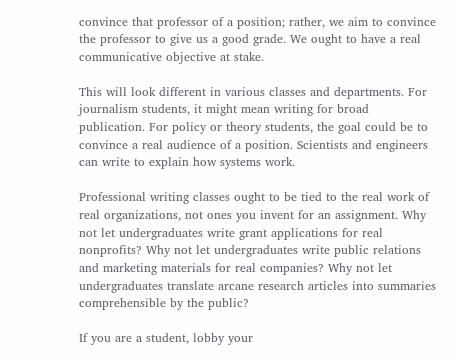convince that professor of a position; rather, we aim to convince the professor to give us a good grade. We ought to have a real communicative objective at stake.

This will look different in various classes and departments. For journalism students, it might mean writing for broad publication. For policy or theory students, the goal could be to convince a real audience of a position. Scientists and engineers can write to explain how systems work.

Professional writing classes ought to be tied to the real work of real organizations, not ones you invent for an assignment. Why not let undergraduates write grant applications for real nonprofits? Why not let undergraduates write public relations and marketing materials for real companies? Why not let undergraduates translate arcane research articles into summaries comprehensible by the public?

If you are a student, lobby your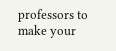professors to make your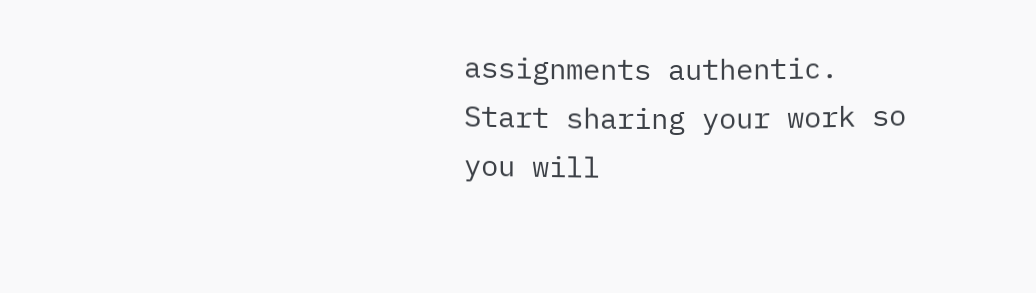assignments authentic. Start sharing your work so you will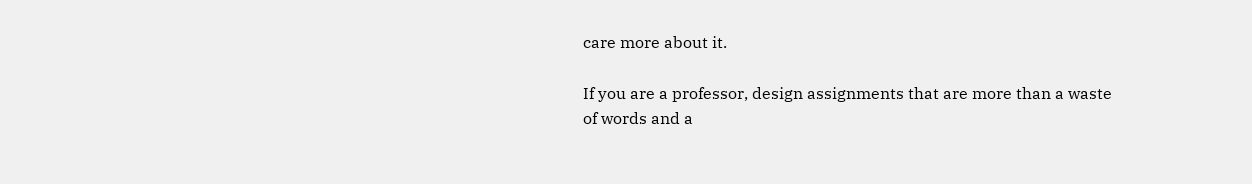care more about it.

If you are a professor, design assignments that are more than a waste of words and a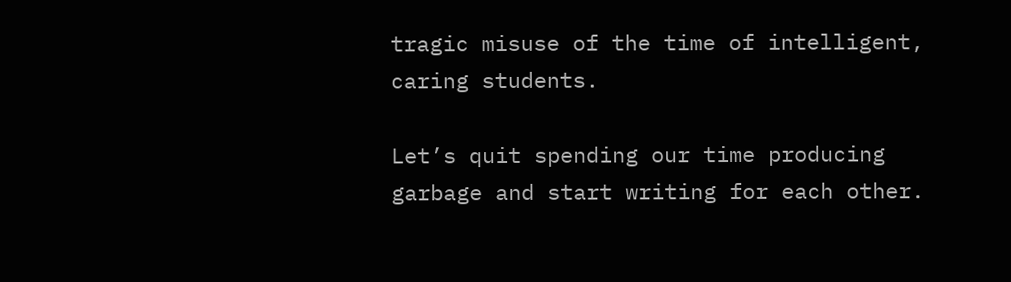tragic misuse of the time of intelligent, caring students.

Let’s quit spending our time producing garbage and start writing for each other.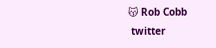😽 Rob Cobb
 twitter